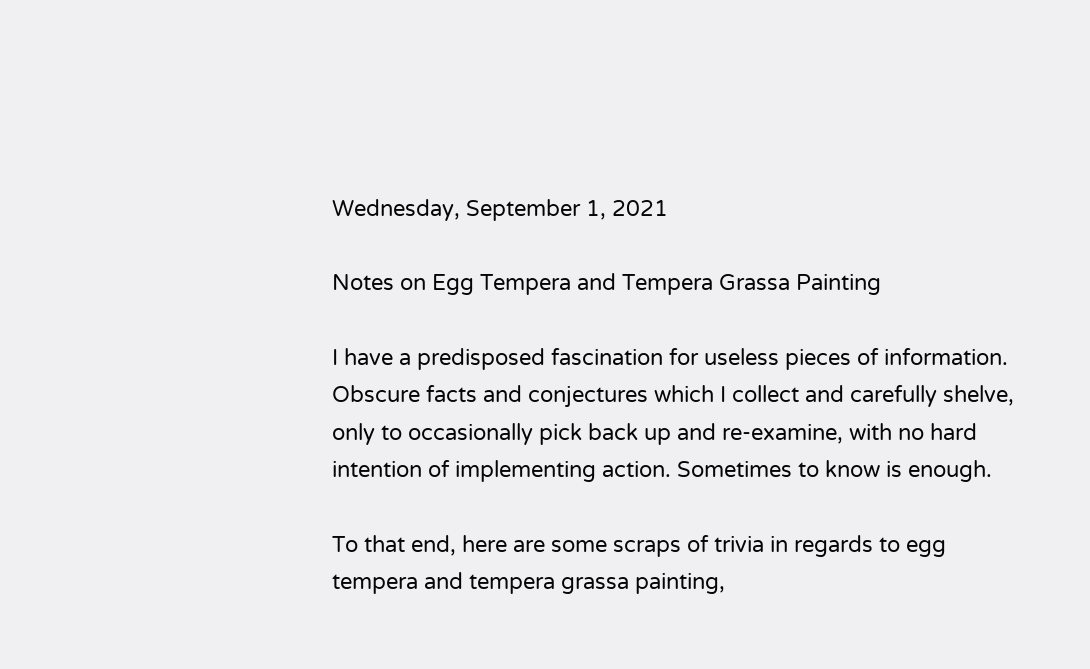Wednesday, September 1, 2021

Notes on Egg Tempera and Tempera Grassa Painting

I have a predisposed fascination for useless pieces of information. Obscure facts and conjectures which I collect and carefully shelve, only to occasionally pick back up and re-examine, with no hard intention of implementing action. Sometimes to know is enough.

To that end, here are some scraps of trivia in regards to egg tempera and tempera grassa painting,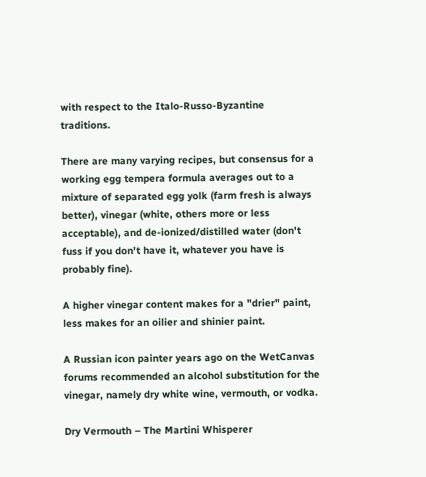with respect to the Italo-Russo-Byzantine traditions.

There are many varying recipes, but consensus for a working egg tempera formula averages out to a mixture of separated egg yolk (farm fresh is always better), vinegar (white, others more or less acceptable), and de-ionized/distilled water (don't fuss if you don't have it, whatever you have is probably fine).

A higher vinegar content makes for a "drier" paint, less makes for an oilier and shinier paint.

A Russian icon painter years ago on the WetCanvas forums recommended an alcohol substitution for the vinegar, namely dry white wine, vermouth, or vodka.

Dry Vermouth – The Martini Whisperer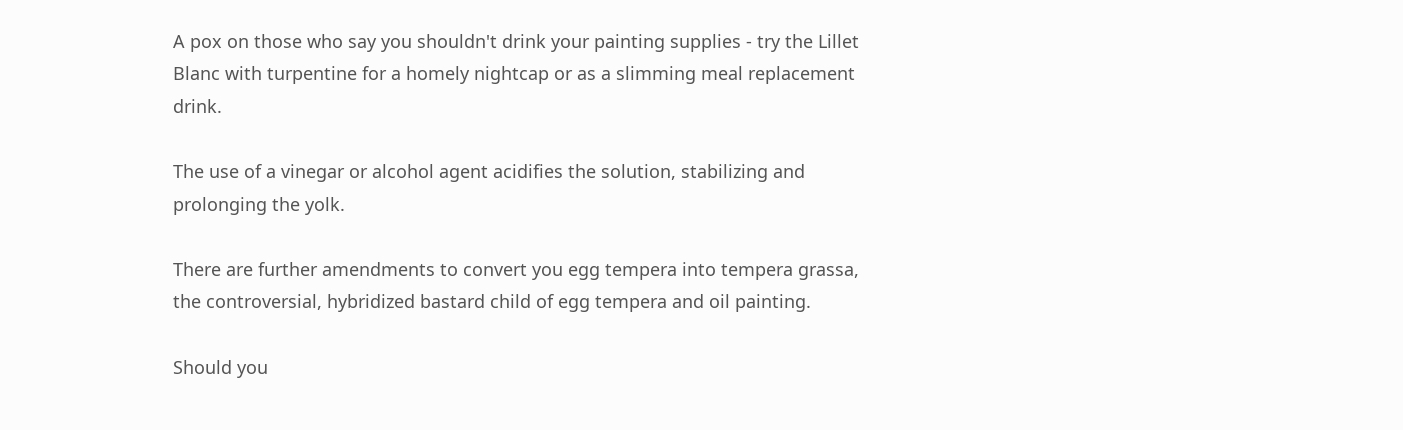A pox on those who say you shouldn't drink your painting supplies - try the Lillet Blanc with turpentine for a homely nightcap or as a slimming meal replacement drink.

The use of a vinegar or alcohol agent acidifies the solution, stabilizing and prolonging the yolk.

There are further amendments to convert you egg tempera into tempera grassa, the controversial, hybridized bastard child of egg tempera and oil painting.

Should you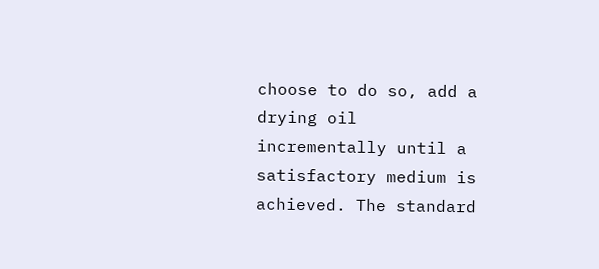choose to do so, add a drying oil incrementally until a satisfactory medium is achieved. The standard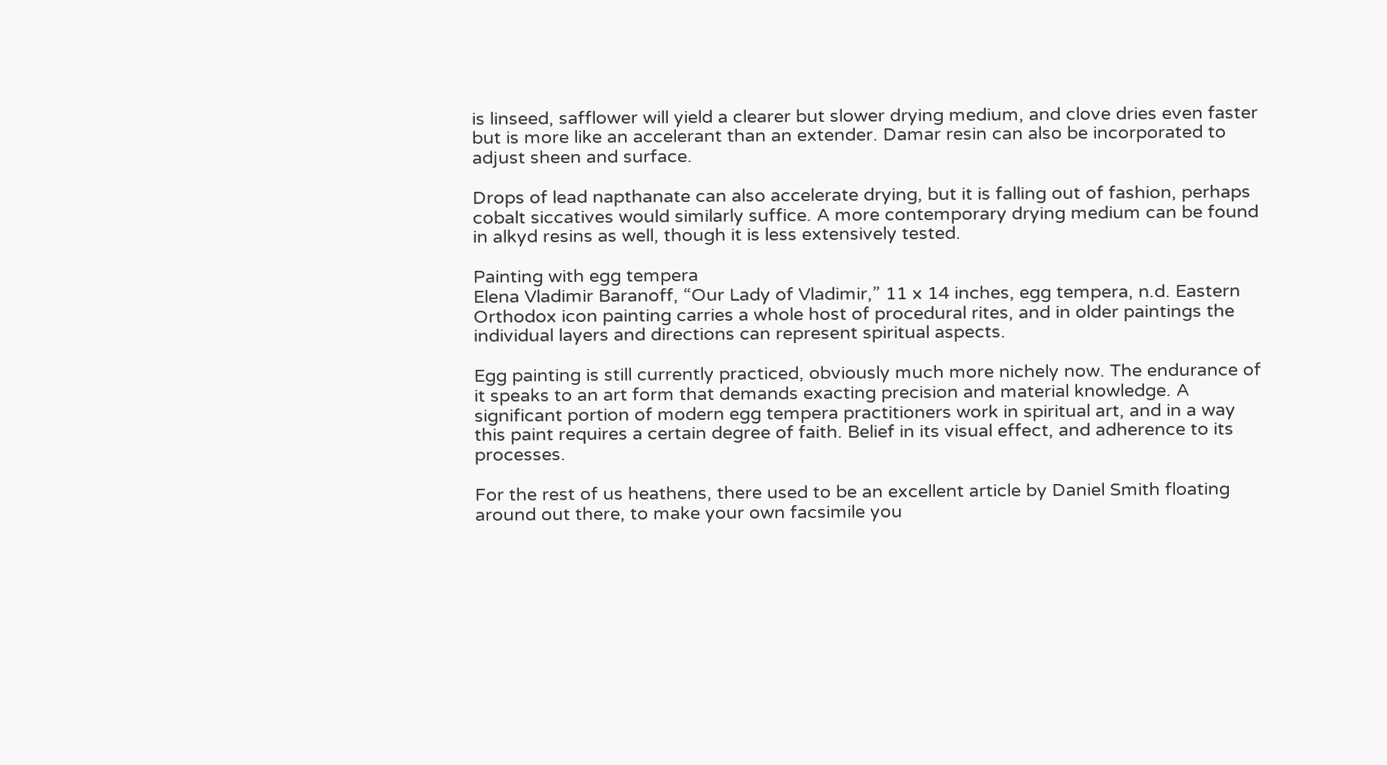is linseed, safflower will yield a clearer but slower drying medium, and clove dries even faster but is more like an accelerant than an extender. Damar resin can also be incorporated to adjust sheen and surface.

Drops of lead napthanate can also accelerate drying, but it is falling out of fashion, perhaps cobalt siccatives would similarly suffice. A more contemporary drying medium can be found in alkyd resins as well, though it is less extensively tested.

Painting with egg tempera
Elena Vladimir Baranoff, “Our Lady of Vladimir,” 11 x 14 inches, egg tempera, n.d. Eastern Orthodox icon painting carries a whole host of procedural rites, and in older paintings the individual layers and directions can represent spiritual aspects.

Egg painting is still currently practiced, obviously much more nichely now. The endurance of it speaks to an art form that demands exacting precision and material knowledge. A significant portion of modern egg tempera practitioners work in spiritual art, and in a way this paint requires a certain degree of faith. Belief in its visual effect, and adherence to its processes.

For the rest of us heathens, there used to be an excellent article by Daniel Smith floating around out there, to make your own facsimile you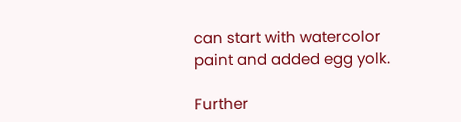can start with watercolor paint and added egg yolk.

Further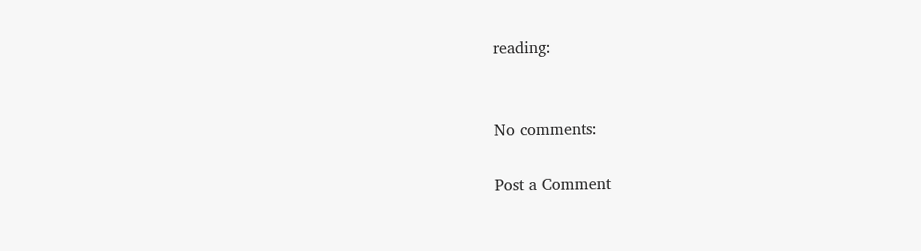reading:


No comments:

Post a Comment